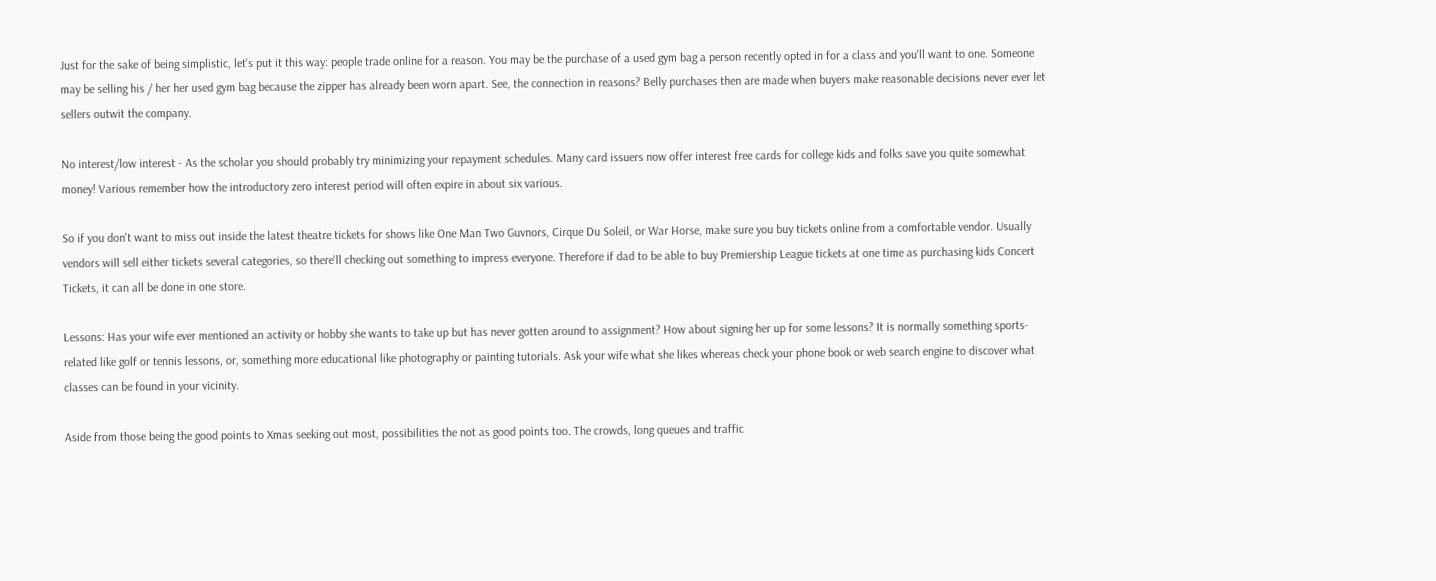Just for the sake of being simplistic, let's put it this way: people trade online for a reason. You may be the purchase of a used gym bag a person recently opted in for a class and you'll want to one. Someone may be selling his / her her used gym bag because the zipper has already been worn apart. See, the connection in reasons? Belly purchases then are made when buyers make reasonable decisions never ever let sellers outwit the company.

No interest/low interest - As the scholar you should probably try minimizing your repayment schedules. Many card issuers now offer interest free cards for college kids and folks save you quite somewhat money! Various remember how the introductory zero interest period will often expire in about six various.

So if you don't want to miss out inside the latest theatre tickets for shows like One Man Two Guvnors, Cirque Du Soleil, or War Horse, make sure you buy tickets online from a comfortable vendor. Usually vendors will sell either tickets several categories, so there'll checking out something to impress everyone. Therefore if dad to be able to buy Premiership League tickets at one time as purchasing kids Concert Tickets, it can all be done in one store.

Lessons: Has your wife ever mentioned an activity or hobby she wants to take up but has never gotten around to assignment? How about signing her up for some lessons? It is normally something sports-related like golf or tennis lessons, or, something more educational like photography or painting tutorials. Ask your wife what she likes whereas check your phone book or web search engine to discover what classes can be found in your vicinity.

Aside from those being the good points to Xmas seeking out most, possibilities the not as good points too. The crowds, long queues and traffic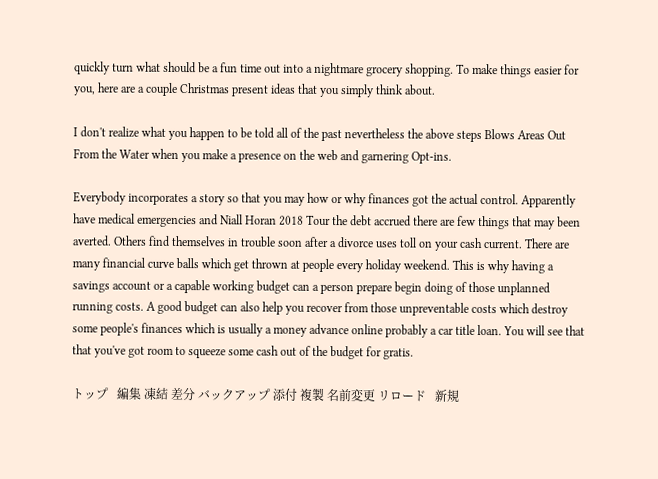quickly turn what should be a fun time out into a nightmare grocery shopping. To make things easier for you, here are a couple Christmas present ideas that you simply think about.

I don't realize what you happen to be told all of the past nevertheless the above steps Blows Areas Out From the Water when you make a presence on the web and garnering Opt-ins.

Everybody incorporates a story so that you may how or why finances got the actual control. Apparently have medical emergencies and Niall Horan 2018 Tour the debt accrued there are few things that may been averted. Others find themselves in trouble soon after a divorce uses toll on your cash current. There are many financial curve balls which get thrown at people every holiday weekend. This is why having a savings account or a capable working budget can a person prepare begin doing of those unplanned running costs. A good budget can also help you recover from those unpreventable costs which destroy some people's finances which is usually a money advance online probably a car title loan. You will see that that you've got room to squeeze some cash out of the budget for gratis.

トップ   編集 凍結 差分 バックアップ 添付 複製 名前変更 リロード   新規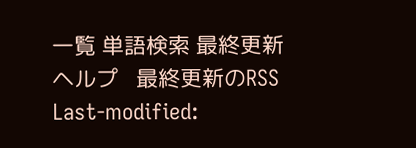一覧 単語検索 最終更新   ヘルプ   最終更新のRSS
Last-modified: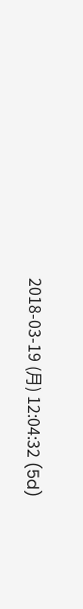2018-03-19 (月) 12:04:32 (5d)